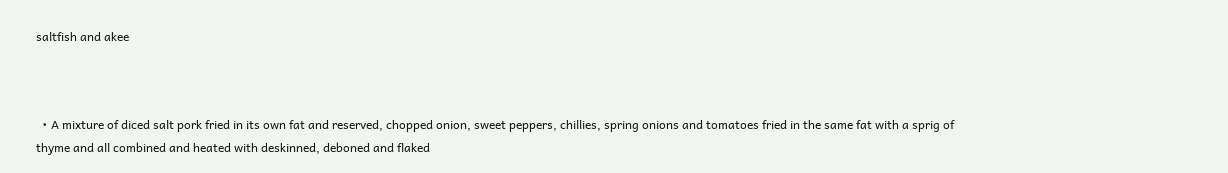saltfish and akee



  • A mixture of diced salt pork fried in its own fat and reserved, chopped onion, sweet peppers, chillies, spring onions and tomatoes fried in the same fat with a sprig of thyme and all combined and heated with deskinned, deboned and flaked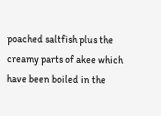poached saltfish plus the creamy parts of akee which have been boiled in the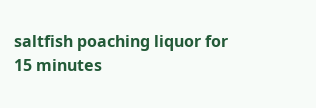saltfish poaching liquor for 15 minutes